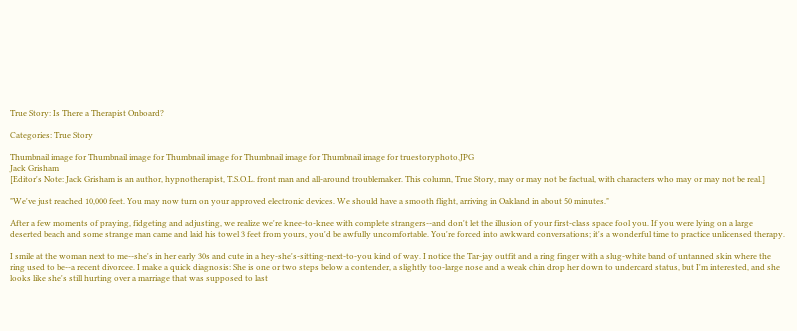True Story: Is There a Therapist Onboard?

Categories: True Story

Thumbnail image for Thumbnail image for Thumbnail image for Thumbnail image for Thumbnail image for truestoryphoto.JPG
Jack Grisham
[Editor's Note: Jack Grisham is an author, hypnotherapist, T.S.O.L. front man and all-around troublemaker. This column, True Story, may or may not be factual, with characters who may or may not be real.]

"We've just reached 10,000 feet. You may now turn on your approved electronic devices. We should have a smooth flight, arriving in Oakland in about 50 minutes."

After a few moments of praying, fidgeting and adjusting, we realize we're knee-to-knee with complete strangers--and don't let the illusion of your first-class space fool you. If you were lying on a large deserted beach and some strange man came and laid his towel 3 feet from yours, you'd be awfully uncomfortable. You're forced into awkward conversations; it's a wonderful time to practice unlicensed therapy.

I smile at the woman next to me--she's in her early 30s and cute in a hey-she's-sitting-next-to-you kind of way. I notice the Tar-jay outfit and a ring finger with a slug-white band of untanned skin where the ring used to be--a recent divorcee. I make a quick diagnosis: She is one or two steps below a contender, a slightly too-large nose and a weak chin drop her down to undercard status, but I'm interested, and she looks like she's still hurting over a marriage that was supposed to last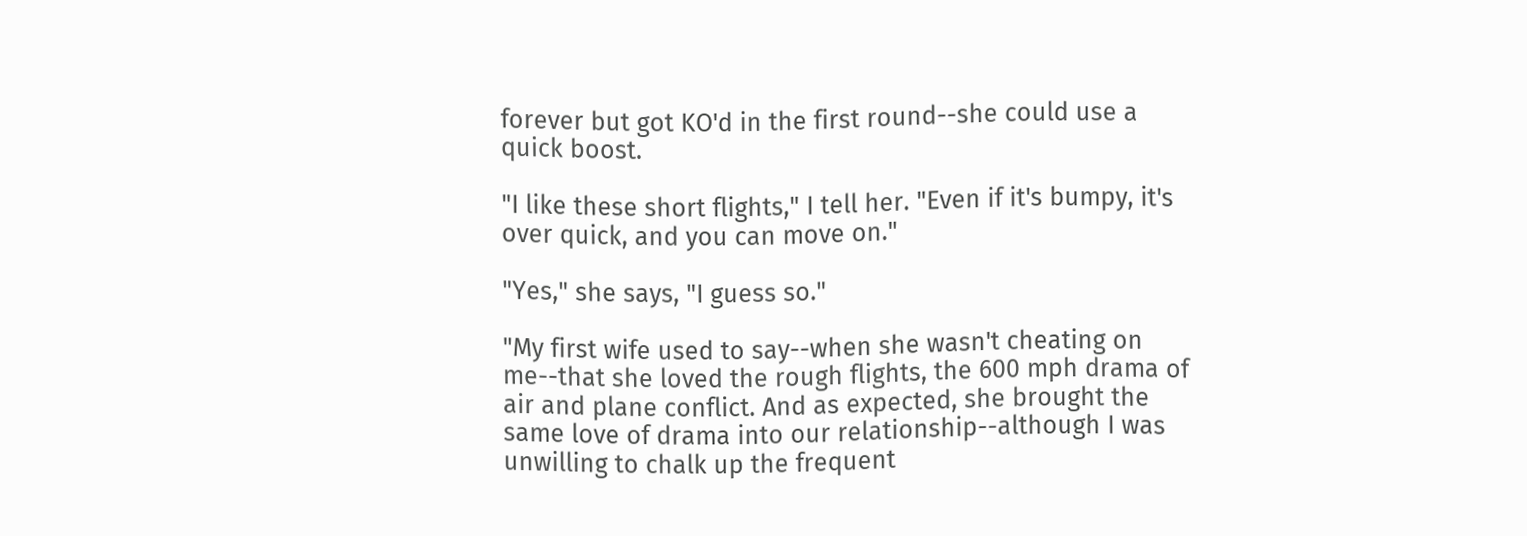forever but got KO'd in the first round--she could use a quick boost.

"I like these short flights," I tell her. "Even if it's bumpy, it's over quick, and you can move on."

"Yes," she says, "I guess so."

"My first wife used to say--when she wasn't cheating on me--that she loved the rough flights, the 600 mph drama of air and plane conflict. And as expected, she brought the same love of drama into our relationship--although I was unwilling to chalk up the frequent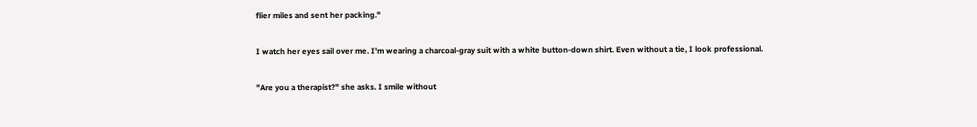flier miles and sent her packing."

I watch her eyes sail over me. I'm wearing a charcoal-gray suit with a white button-down shirt. Even without a tie, I look professional.

"Are you a therapist?" she asks. I smile without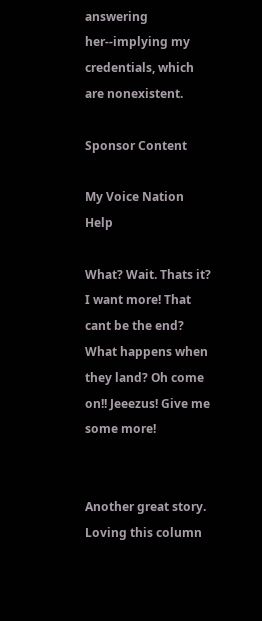answering her--implying my credentials, which are nonexistent.

Sponsor Content

My Voice Nation Help

What? Wait. Thats it? I want more! That cant be the end? What happens when they land? Oh come on!! Jeeezus! Give me some more!


Another great story. Loving this column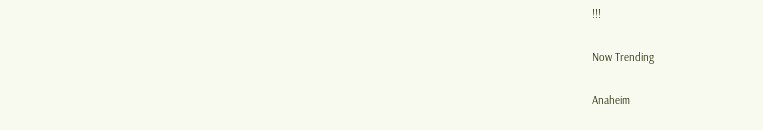!!!

Now Trending

Anaheim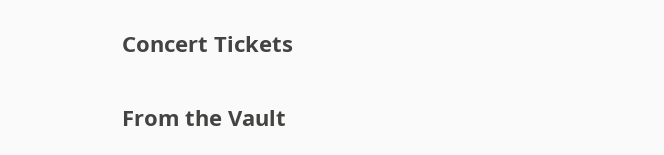Concert Tickets

From the Vault